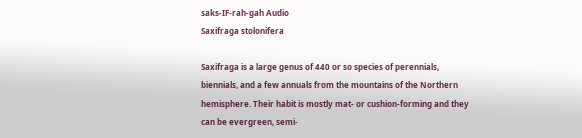saks-IF-rah-gah Audio
Saxifraga stolonifera

Saxifraga is a large genus of 440 or so species of perennials, biennials, and a few annuals from the mountains of the Northern hemisphere. Their habit is mostly mat- or cushion-forming and they can be evergreen, semi-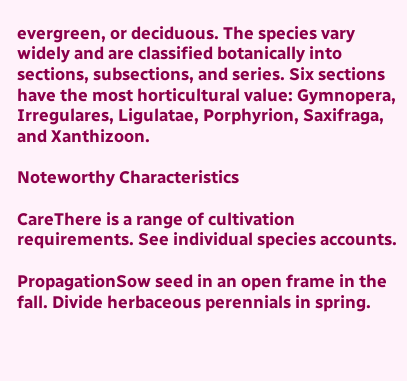evergreen, or deciduous. The species vary widely and are classified botanically into sections, subsections, and series. Six sections have the most horticultural value: Gymnopera, Irregulares, Ligulatae, Porphyrion, Saxifraga, and Xanthizoon.

Noteworthy Characteristics

CareThere is a range of cultivation requirements. See individual species accounts.

PropagationSow seed in an open frame in the fall. Divide herbaceous perennials in spring.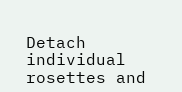Detach individual rosettes and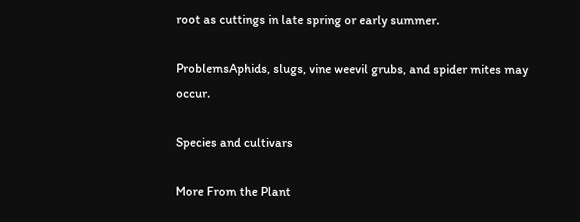root as cuttings in late spring or early summer.

ProblemsAphids, slugs, vine weevil grubs, and spider mites may occur.

Species and cultivars

More From the Plant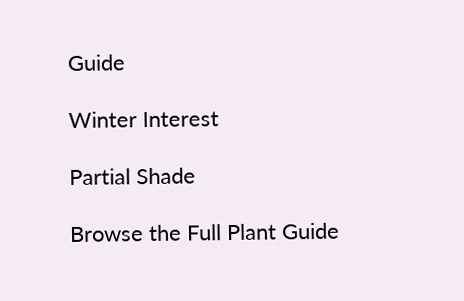Guide

Winter Interest

Partial Shade

Browse the Full Plant Guide